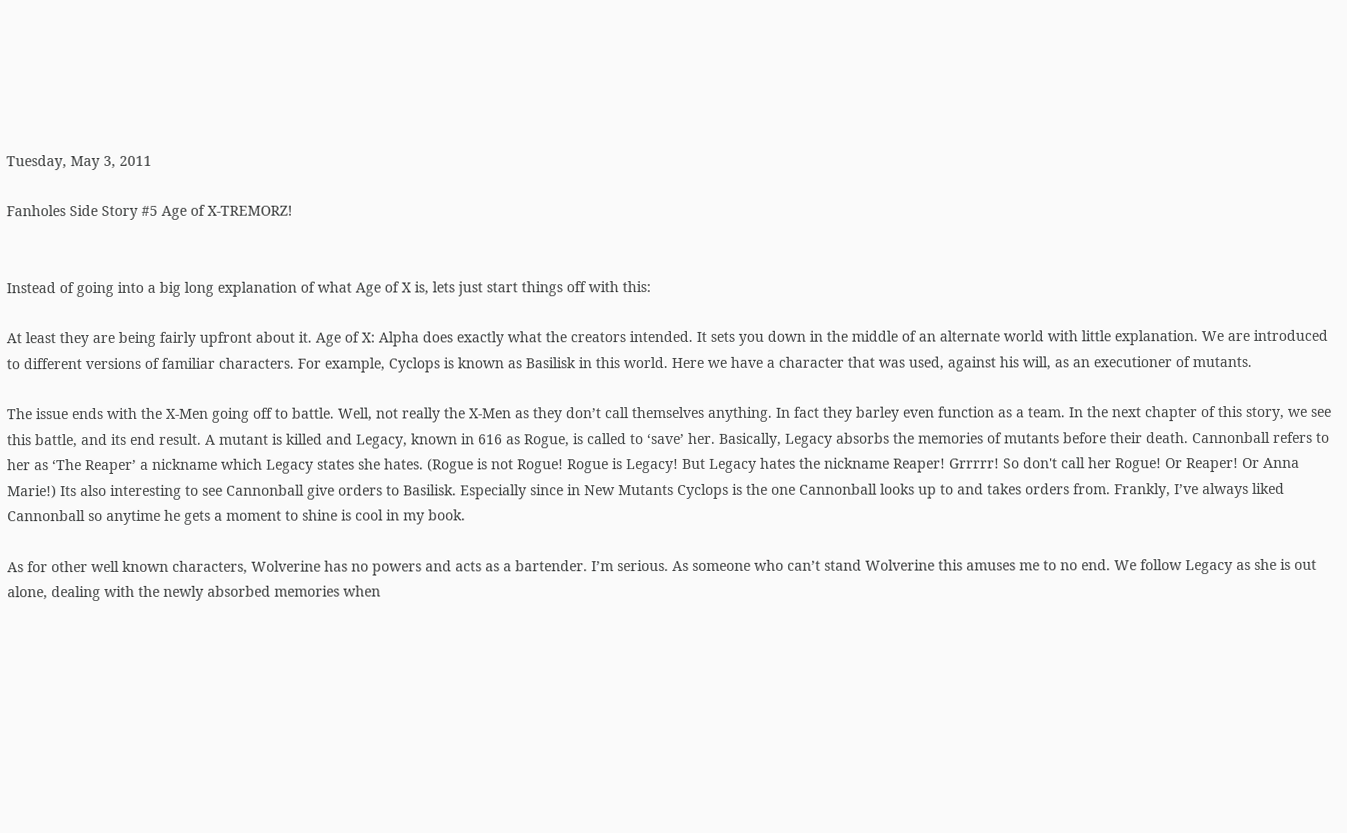Tuesday, May 3, 2011

Fanholes Side Story #5 Age of X-TREMORZ!


Instead of going into a big long explanation of what Age of X is, lets just start things off with this:

At least they are being fairly upfront about it. Age of X: Alpha does exactly what the creators intended. It sets you down in the middle of an alternate world with little explanation. We are introduced to different versions of familiar characters. For example, Cyclops is known as Basilisk in this world. Here we have a character that was used, against his will, as an executioner of mutants.

The issue ends with the X-Men going off to battle. Well, not really the X-Men as they don’t call themselves anything. In fact they barley even function as a team. In the next chapter of this story, we see this battle, and its end result. A mutant is killed and Legacy, known in 616 as Rogue, is called to ‘save’ her. Basically, Legacy absorbs the memories of mutants before their death. Cannonball refers to her as ‘The Reaper’ a nickname which Legacy states she hates. (Rogue is not Rogue! Rogue is Legacy! But Legacy hates the nickname Reaper! Grrrrr! So don't call her Rogue! Or Reaper! Or Anna Marie!) Its also interesting to see Cannonball give orders to Basilisk. Especially since in New Mutants Cyclops is the one Cannonball looks up to and takes orders from. Frankly, I’ve always liked Cannonball so anytime he gets a moment to shine is cool in my book.

As for other well known characters, Wolverine has no powers and acts as a bartender. I’m serious. As someone who can’t stand Wolverine this amuses me to no end. We follow Legacy as she is out alone, dealing with the newly absorbed memories when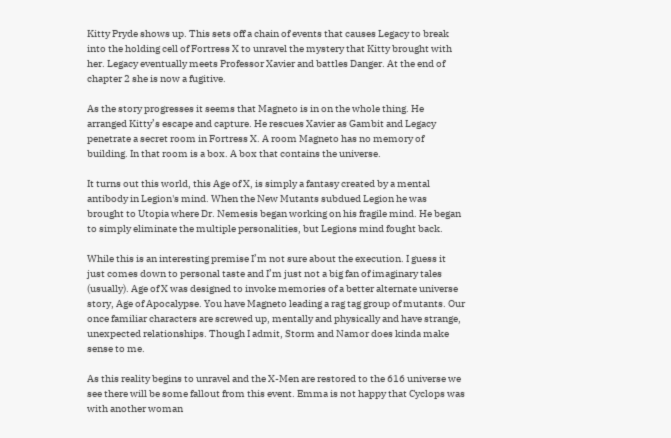Kitty Pryde shows up. This sets off a chain of events that causes Legacy to break into the holding cell of Fortress X to unravel the mystery that Kitty brought with her. Legacy eventually meets Professor Xavier and battles Danger. At the end of chapter 2 she is now a fugitive.

As the story progresses it seems that Magneto is in on the whole thing. He arranged Kitty’s escape and capture. He rescues Xavier as Gambit and Legacy penetrate a secret room in Fortress X. A room Magneto has no memory of building. In that room is a box. A box that contains the universe.

It turns out this world, this Age of X, is simply a fantasy created by a mental antibody in Legion's mind. When the New Mutants subdued Legion he was brought to Utopia where Dr. Nemesis began working on his fragile mind. He began to simply eliminate the multiple personalities, but Legions mind fought back.

While this is an interesting premise I’m not sure about the execution. I guess it just comes down to personal taste and I’m just not a big fan of imaginary tales (usually). Age of X was designed to invoke memories of a better alternate universe story, Age of Apocalypse. You have Magneto leading a rag tag group of mutants. Our once familiar characters are screwed up, mentally and physically and have strange, unexpected relationships. Though I admit, Storm and Namor does kinda make sense to me.

As this reality begins to unravel and the X-Men are restored to the 616 universe we see there will be some fallout from this event. Emma is not happy that Cyclops was with another woman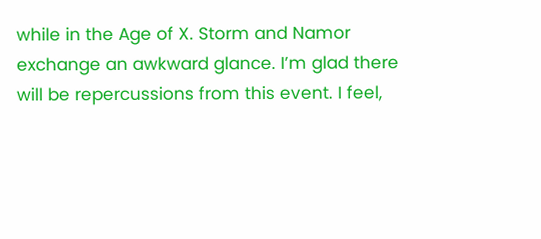while in the Age of X. Storm and Namor exchange an awkward glance. I’m glad there will be repercussions from this event. I feel,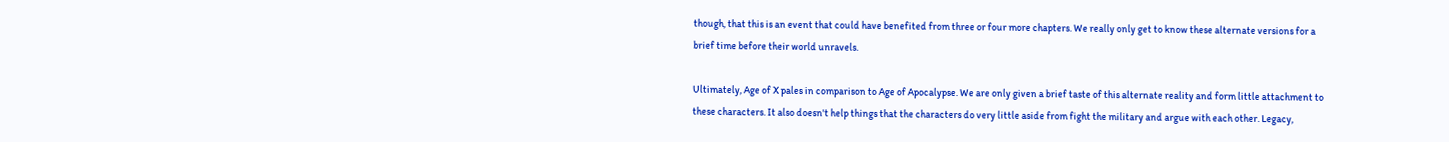though, that this is an event that could have benefited from three or four more chapters. We really only get to know these alternate versions for a brief time before their world unravels.

Ultimately, Age of X pales in comparison to Age of Apocalypse. We are only given a brief taste of this alternate reality and form little attachment to these characters. It also doesn't help things that the characters do very little aside from fight the military and argue with each other. Legacy,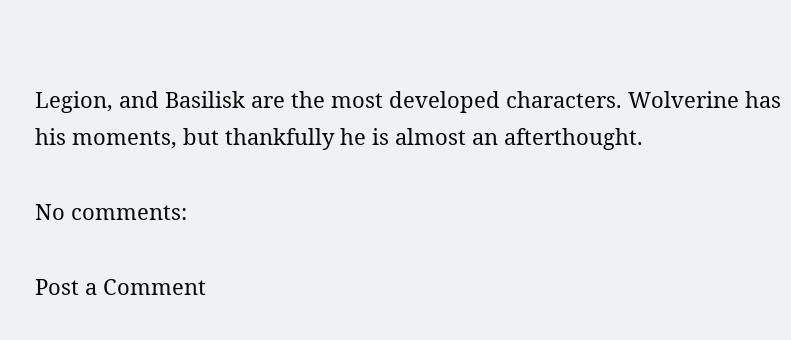Legion, and Basilisk are the most developed characters. Wolverine has his moments, but thankfully he is almost an afterthought.

No comments:

Post a Comment